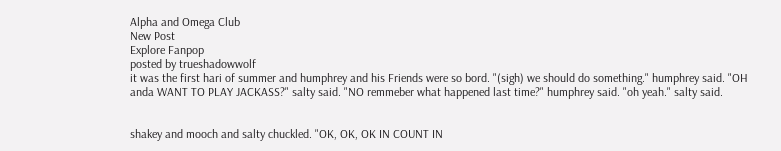Alpha and Omega Club
New Post
Explore Fanpop
posted by trueshadowwolf
it was the first hari of summer and humphrey and his Friends were so bord. "(sigh) we should do something." humphrey said. "OH anda WANT TO PLAY JACKASS?" salty said. "NO remmeber what happened last time?" humphrey said. "oh yeah." salty said.


shakey and mooch and salty chuckled. "OK, OK, OK IN COUNT IN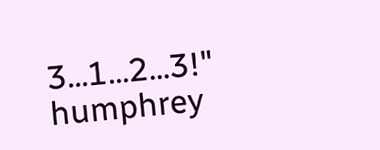3...1...2...3!" humphrey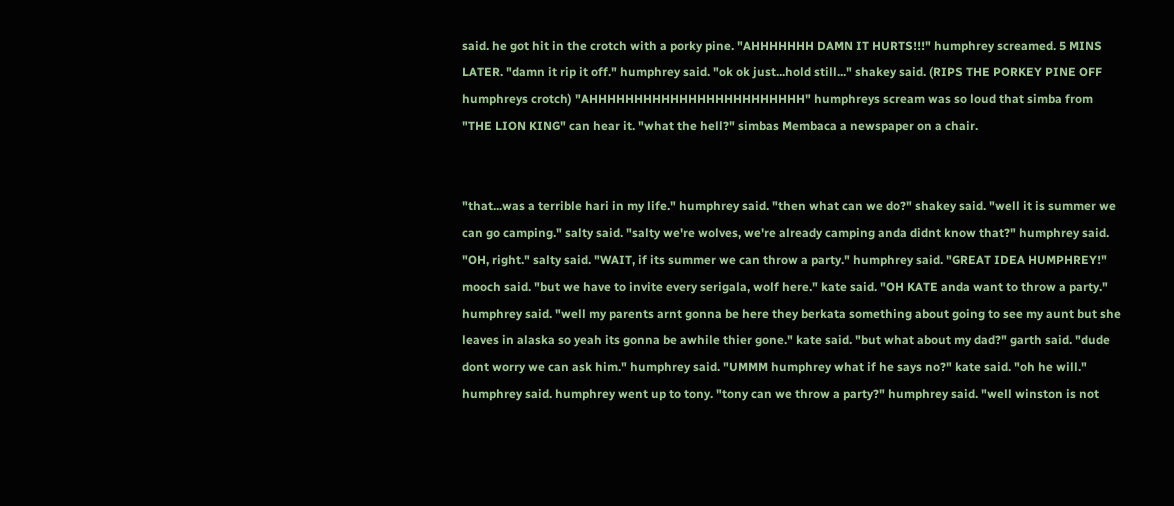said. he got hit in the crotch with a porky pine. "AHHHHHHH DAMN IT HURTS!!!" humphrey screamed. 5 MINS LATER. "damn it rip it off." humphrey said. "ok ok just...hold still..." shakey said. (RIPS THE PORKEY PINE OFF humphreys crotch) "AHHHHHHHHHHHHHHHHHHHHHHHH" humphreys scream was so loud that simba from "THE LION KING" can hear it. "what the hell?" simbas Membaca a newspaper on a chair.


"that...was a terrible hari in my life." humphrey said. "then what can we do?" shakey said. "well it is summer we can go camping." salty said. "salty we're wolves, we're already camping anda didnt know that?" humphrey said. "OH, right." salty said. "WAIT, if its summer we can throw a party." humphrey said. "GREAT IDEA HUMPHREY!" mooch said. "but we have to invite every serigala, wolf here." kate said. "OH KATE anda want to throw a party." humphrey said. "well my parents arnt gonna be here they berkata something about going to see my aunt but she leaves in alaska so yeah its gonna be awhile thier gone." kate said. "but what about my dad?" garth said. "dude dont worry we can ask him." humphrey said. "UMMM humphrey what if he says no?" kate said. "oh he will." humphrey said. humphrey went up to tony. "tony can we throw a party?" humphrey said. "well winston is not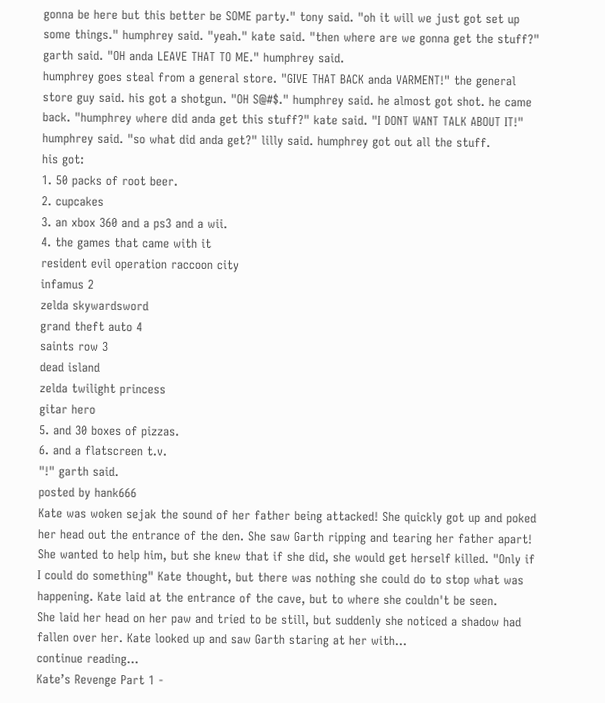gonna be here but this better be SOME party." tony said. "oh it will we just got set up some things." humphrey said. "yeah." kate said. "then where are we gonna get the stuff?" garth said. "OH anda LEAVE THAT TO ME." humphrey said.
humphrey goes steal from a general store. "GIVE THAT BACK anda VARMENT!" the general store guy said. his got a shotgun. "OH S@#$." humphrey said. he almost got shot. he came back. "humphrey where did anda get this stuff?" kate said. "I DONT WANT TALK ABOUT IT!" humphrey said. "so what did anda get?" lilly said. humphrey got out all the stuff.
his got:
1. 50 packs of root beer.
2. cupcakes
3. an xbox 360 and a ps3 and a wii.
4. the games that came with it
resident evil operation raccoon city
infamus 2
zelda skywardsword
grand theft auto 4
saints row 3
dead island
zelda twilight princess
gitar hero
5. and 30 boxes of pizzas.
6. and a flatscreen t.v.
"!" garth said.
posted by hank666
Kate was woken sejak the sound of her father being attacked! She quickly got up and poked her head out the entrance of the den. She saw Garth ripping and tearing her father apart! She wanted to help him, but she knew that if she did, she would get herself killed. "Only if I could do something" Kate thought, but there was nothing she could do to stop what was happening. Kate laid at the entrance of the cave, but to where she couldn't be seen.
She laid her head on her paw and tried to be still, but suddenly she noticed a shadow had fallen over her. Kate looked up and saw Garth staring at her with...
continue reading...
Kate’s Revenge Part 1 -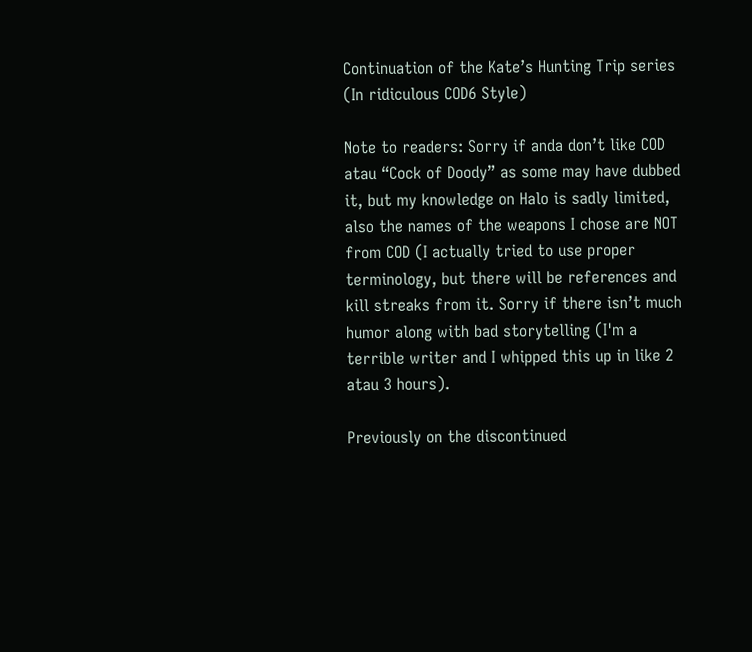Continuation of the Kate’s Hunting Trip series (In ridiculous COD6 Style)

Note to readers: Sorry if anda don’t like COD atau “Cock of Doody” as some may have dubbed it, but my knowledge on Halo is sadly limited, also the names of the weapons I chose are NOT from COD (I actually tried to use proper terminology, but there will be references and kill streaks from it. Sorry if there isn’t much humor along with bad storytelling (I'm a terrible writer and I whipped this up in like 2 atau 3 hours).

Previously on the discontinued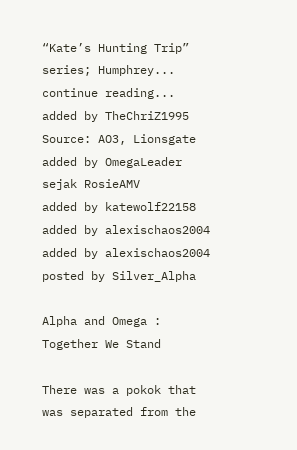“Kate’s Hunting Trip” series; Humphrey...
continue reading...
added by TheChriZ1995
Source: AO3, Lionsgate
added by OmegaLeader
sejak RosieAMV
added by katewolf22158
added by alexischaos2004
added by alexischaos2004
posted by Silver_Alpha

Alpha and Omega : Together We Stand

There was a pokok that was separated from the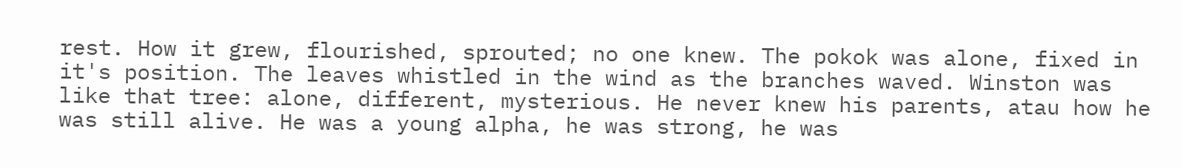rest. How it grew, flourished, sprouted; no one knew. The pokok was alone, fixed in it's position. The leaves whistled in the wind as the branches waved. Winston was like that tree: alone, different, mysterious. He never knew his parents, atau how he was still alive. He was a young alpha, he was strong, he was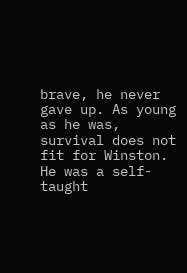brave, he never gave up. As young as he was, survival does not fit for Winston. He was a self-taught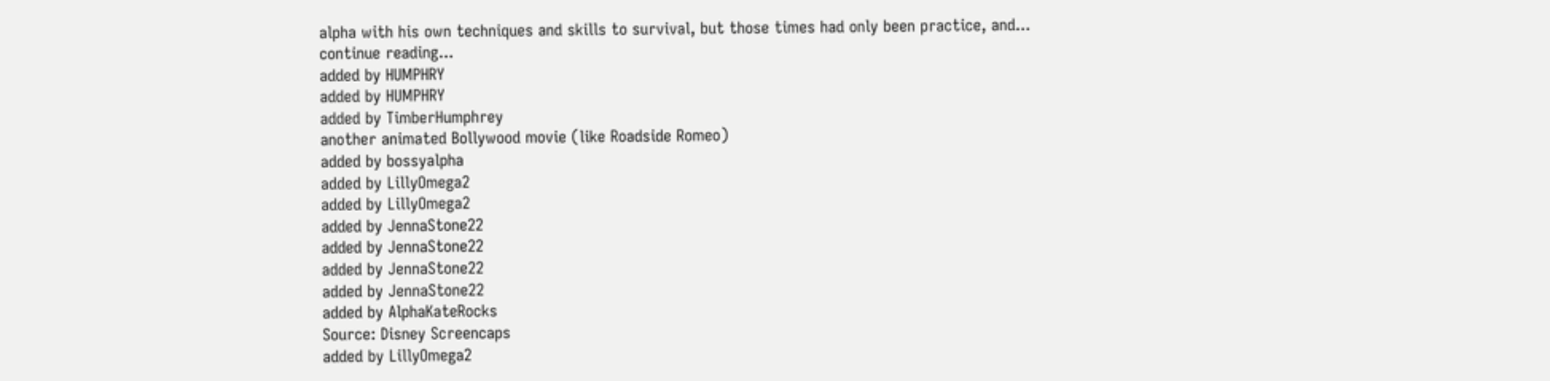alpha with his own techniques and skills to survival, but those times had only been practice, and...
continue reading...
added by HUMPHRY
added by HUMPHRY
added by TimberHumphrey
another animated Bollywood movie (like Roadside Romeo)
added by bossyalpha
added by LillyOmega2
added by LillyOmega2
added by JennaStone22
added by JennaStone22
added by JennaStone22
added by JennaStone22
added by AlphaKateRocks
Source: Disney Screencaps
added by LillyOmega2